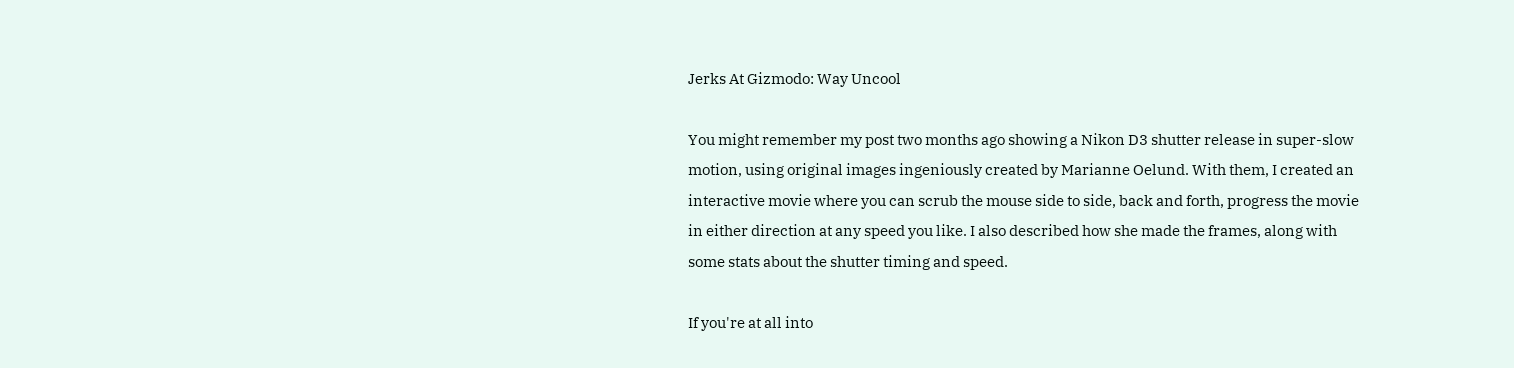Jerks At Gizmodo: Way Uncool

You might remember my post two months ago showing a Nikon D3 shutter release in super-slow motion, using original images ingeniously created by Marianne Oelund. With them, I created an interactive movie where you can scrub the mouse side to side, back and forth, progress the movie in either direction at any speed you like. I also described how she made the frames, along with some stats about the shutter timing and speed.

If you're at all into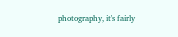photography, it's fairly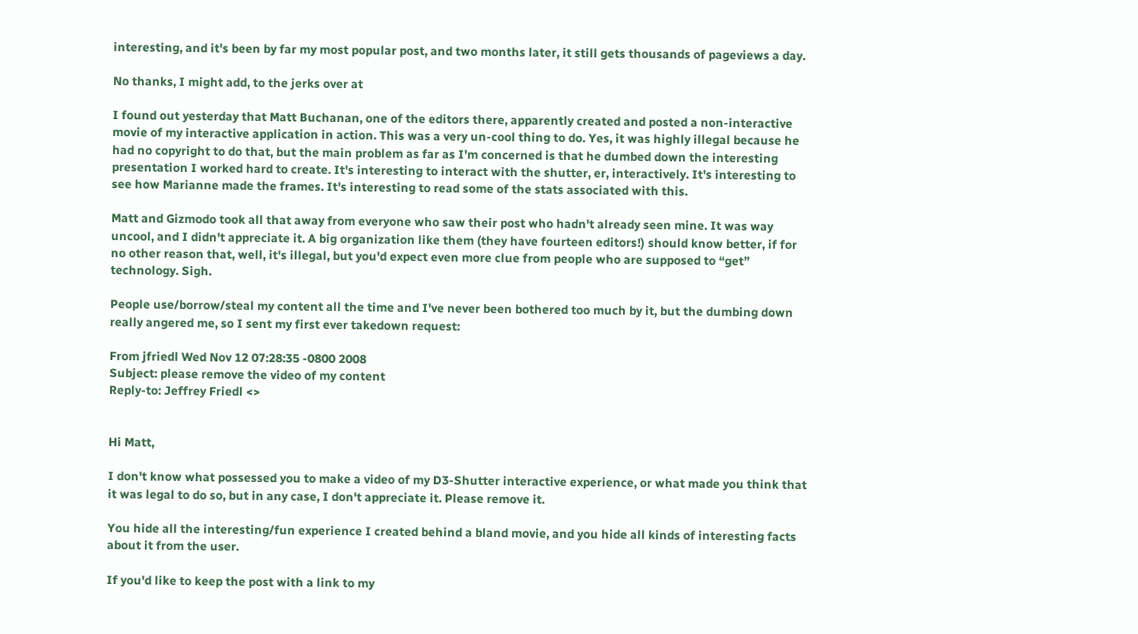interesting, and it's been by far my most popular post, and two months later, it still gets thousands of pageviews a day.

No thanks, I might add, to the jerks over at

I found out yesterday that Matt Buchanan, one of the editors there, apparently created and posted a non-interactive movie of my interactive application in action. This was a very un-cool thing to do. Yes, it was highly illegal because he had no copyright to do that, but the main problem as far as I'm concerned is that he dumbed down the interesting presentation I worked hard to create. It's interesting to interact with the shutter, er, interactively. It's interesting to see how Marianne made the frames. It's interesting to read some of the stats associated with this.

Matt and Gizmodo took all that away from everyone who saw their post who hadn't already seen mine. It was way uncool, and I didn't appreciate it. A big organization like them (they have fourteen editors!) should know better, if for no other reason that, well, it's illegal, but you'd expect even more clue from people who are supposed to “get” technology. Sigh.

People use/borrow/steal my content all the time and I've never been bothered too much by it, but the dumbing down really angered me, so I sent my first ever takedown request:

From jfriedl Wed Nov 12 07:28:35 -0800 2008
Subject: please remove the video of my content
Reply-to: Jeffrey Friedl <>


Hi Matt,

I don't know what possessed you to make a video of my D3-Shutter interactive experience, or what made you think that it was legal to do so, but in any case, I don't appreciate it. Please remove it.

You hide all the interesting/fun experience I created behind a bland movie, and you hide all kinds of interesting facts about it from the user.

If you'd like to keep the post with a link to my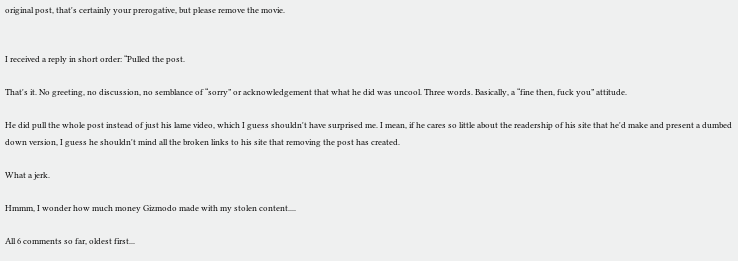original post, that's certainly your prerogative, but please remove the movie.


I received a reply in short order: “Pulled the post.

That's it. No greeting, no discussion, no semblance of “sorry” or acknowledgement that what he did was uncool. Three words. Basically, a “fine then, fuck you” attitude.

He did pull the whole post instead of just his lame video, which I guess shouldn't have surprised me. I mean, if he cares so little about the readership of his site that he'd make and present a dumbed down version, I guess he shouldn't mind all the broken links to his site that removing the post has created.

What a jerk.

Hmmm, I wonder how much money Gizmodo made with my stolen content....

All 6 comments so far, oldest first...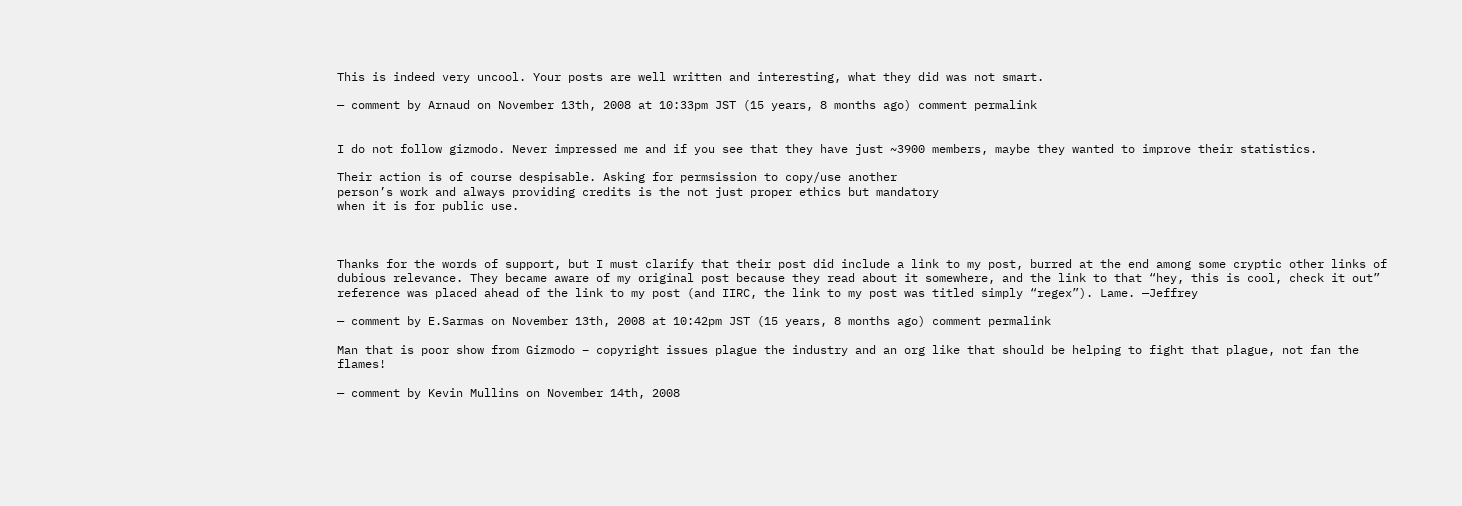This is indeed very uncool. Your posts are well written and interesting, what they did was not smart.

— comment by Arnaud on November 13th, 2008 at 10:33pm JST (15 years, 8 months ago) comment permalink


I do not follow gizmodo. Never impressed me and if you see that they have just ~3900 members, maybe they wanted to improve their statistics.

Their action is of course despisable. Asking for permsission to copy/use another
person’s work and always providing credits is the not just proper ethics but mandatory
when it is for public use.



Thanks for the words of support, but I must clarify that their post did include a link to my post, burred at the end among some cryptic other links of dubious relevance. They became aware of my original post because they read about it somewhere, and the link to that “hey, this is cool, check it out” reference was placed ahead of the link to my post (and IIRC, the link to my post was titled simply “regex”). Lame. —Jeffrey

— comment by E.Sarmas on November 13th, 2008 at 10:42pm JST (15 years, 8 months ago) comment permalink

Man that is poor show from Gizmodo – copyright issues plague the industry and an org like that should be helping to fight that plague, not fan the flames!

— comment by Kevin Mullins on November 14th, 2008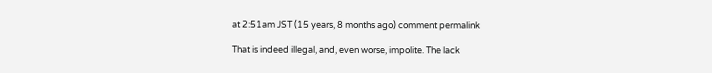at 2:51am JST (15 years, 8 months ago) comment permalink

That is indeed illegal, and, even worse, impolite. The lack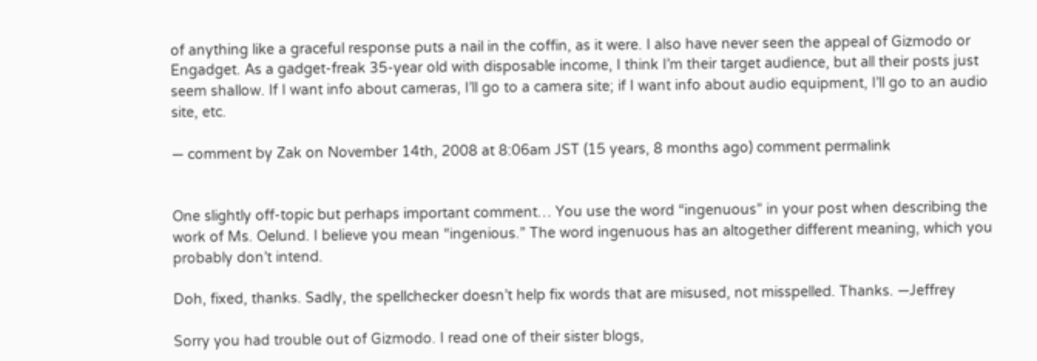of anything like a graceful response puts a nail in the coffin, as it were. I also have never seen the appeal of Gizmodo or Engadget. As a gadget-freak 35-year old with disposable income, I think I’m their target audience, but all their posts just seem shallow. If I want info about cameras, I’ll go to a camera site; if I want info about audio equipment, I’ll go to an audio site, etc.

— comment by Zak on November 14th, 2008 at 8:06am JST (15 years, 8 months ago) comment permalink


One slightly off-topic but perhaps important comment… You use the word “ingenuous” in your post when describing the work of Ms. Oelund. I believe you mean “ingenious.” The word ingenuous has an altogether different meaning, which you probably don’t intend.

Doh, fixed, thanks. Sadly, the spellchecker doesn’t help fix words that are misused, not misspelled. Thanks. —Jeffrey

Sorry you had trouble out of Gizmodo. I read one of their sister blogs,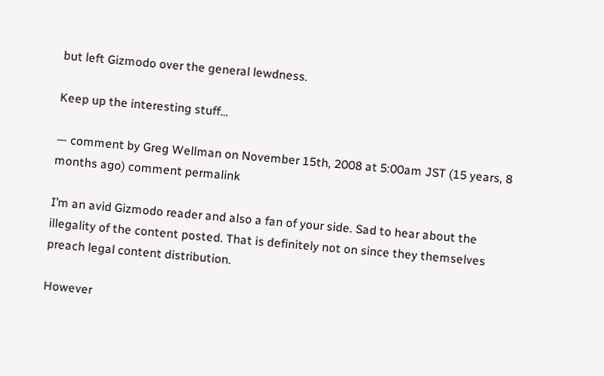but left Gizmodo over the general lewdness.

Keep up the interesting stuff…

— comment by Greg Wellman on November 15th, 2008 at 5:00am JST (15 years, 8 months ago) comment permalink

I’m an avid Gizmodo reader and also a fan of your side. Sad to hear about the illegality of the content posted. That is definitely not on since they themselves preach legal content distribution.

However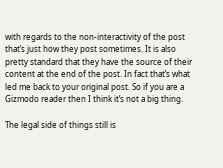with regards to the non-interactivity of the post that’s just how they post sometimes. It is also pretty standard that they have the source of their content at the end of the post. In fact that’s what led me back to your original post. So if you are a Gizmodo reader then I think it’s not a big thing.

The legal side of things still is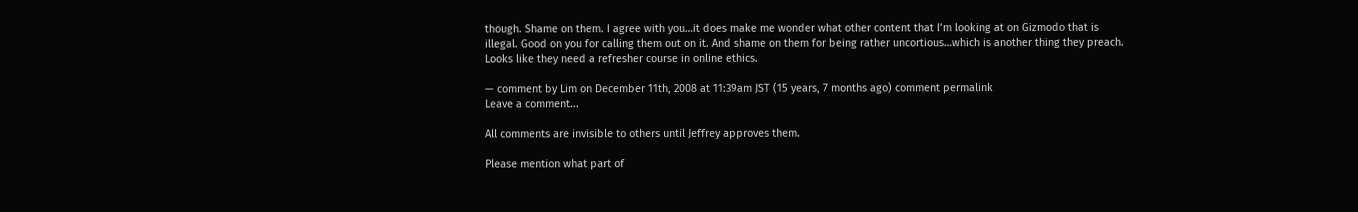though. Shame on them. I agree with you…it does make me wonder what other content that I’m looking at on Gizmodo that is illegal. Good on you for calling them out on it. And shame on them for being rather uncortious…which is another thing they preach. Looks like they need a refresher course in online ethics.

— comment by Lim on December 11th, 2008 at 11:39am JST (15 years, 7 months ago) comment permalink
Leave a comment...

All comments are invisible to others until Jeffrey approves them.

Please mention what part of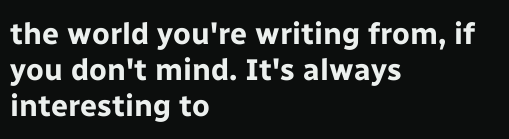the world you're writing from, if you don't mind. It's always interesting to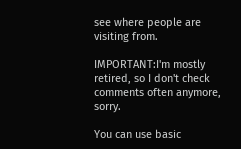see where people are visiting from.

IMPORTANT:I'm mostly retired, so I don't check comments often anymore, sorry.

You can use basic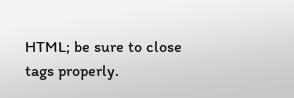HTML; be sure to close tags properly.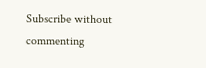Subscribe without commenting